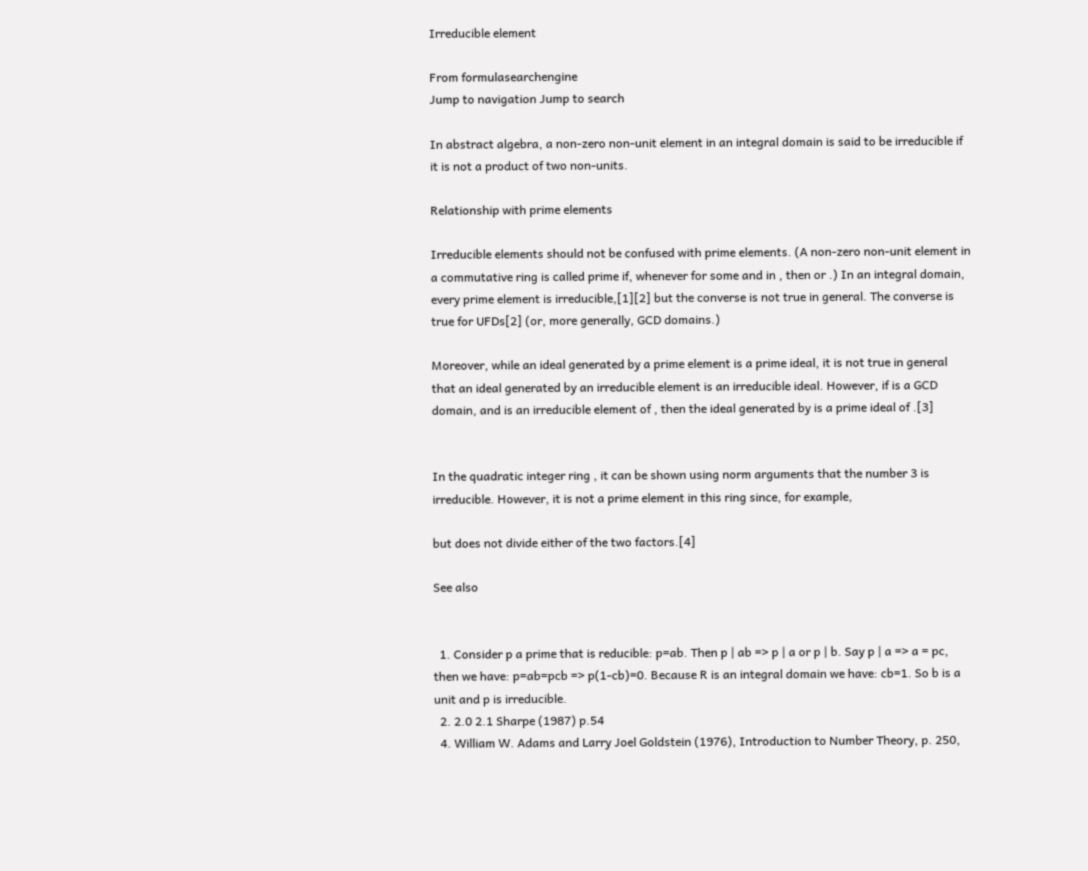Irreducible element

From formulasearchengine
Jump to navigation Jump to search

In abstract algebra, a non-zero non-unit element in an integral domain is said to be irreducible if it is not a product of two non-units.

Relationship with prime elements

Irreducible elements should not be confused with prime elements. (A non-zero non-unit element in a commutative ring is called prime if, whenever for some and in , then or .) In an integral domain, every prime element is irreducible,[1][2] but the converse is not true in general. The converse is true for UFDs[2] (or, more generally, GCD domains.)

Moreover, while an ideal generated by a prime element is a prime ideal, it is not true in general that an ideal generated by an irreducible element is an irreducible ideal. However, if is a GCD domain, and is an irreducible element of , then the ideal generated by is a prime ideal of .[3]


In the quadratic integer ring , it can be shown using norm arguments that the number 3 is irreducible. However, it is not a prime element in this ring since, for example,

but does not divide either of the two factors.[4]

See also


  1. Consider p a prime that is reducible: p=ab. Then p | ab => p | a or p | b. Say p | a => a = pc, then we have: p=ab=pcb => p(1-cb)=0. Because R is an integral domain we have: cb=1. So b is a unit and p is irreducible.
  2. 2.0 2.1 Sharpe (1987) p.54
  4. William W. Adams and Larry Joel Goldstein (1976), Introduction to Number Theory, p. 250,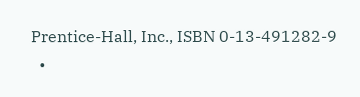Prentice-Hall, Inc., ISBN 0-13-491282-9
  •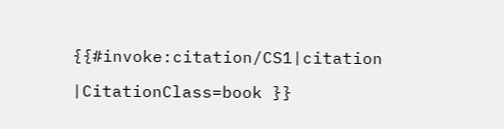{{#invoke:citation/CS1|citation

|CitationClass=book }}